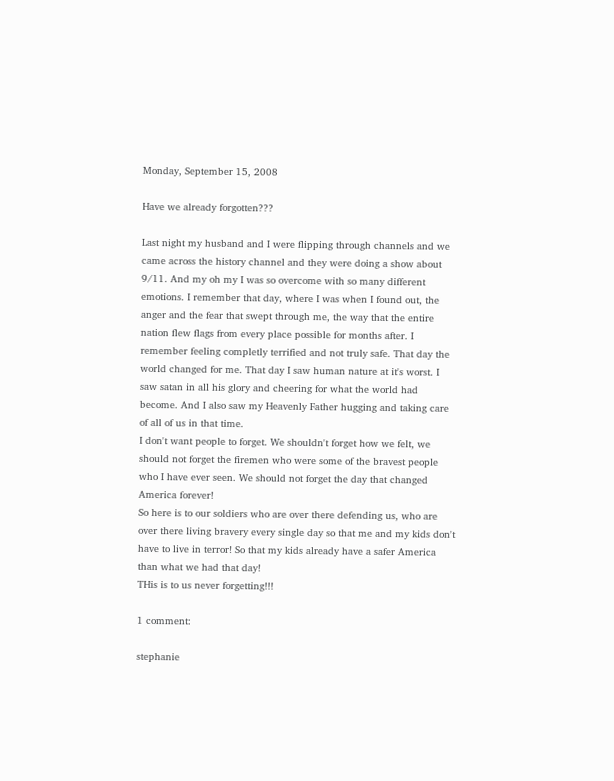Monday, September 15, 2008

Have we already forgotten???

Last night my husband and I were flipping through channels and we came across the history channel and they were doing a show about 9/11. And my oh my I was so overcome with so many different emotions. I remember that day, where I was when I found out, the anger and the fear that swept through me, the way that the entire nation flew flags from every place possible for months after. I remember feeling completly terrified and not truly safe. That day the world changed for me. That day I saw human nature at it's worst. I saw satan in all his glory and cheering for what the world had become. And I also saw my Heavenly Father hugging and taking care of all of us in that time.
I don't want people to forget. We shouldn't forget how we felt, we should not forget the firemen who were some of the bravest people who I have ever seen. We should not forget the day that changed America forever!
So here is to our soldiers who are over there defending us, who are over there living bravery every single day so that me and my kids don't have to live in terror! So that my kids already have a safer America than what we had that day!
THis is to us never forgetting!!!

1 comment:

stephanie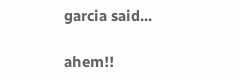garcia said...

ahem!!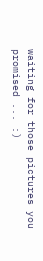waiting for those pictures you promised ... :)